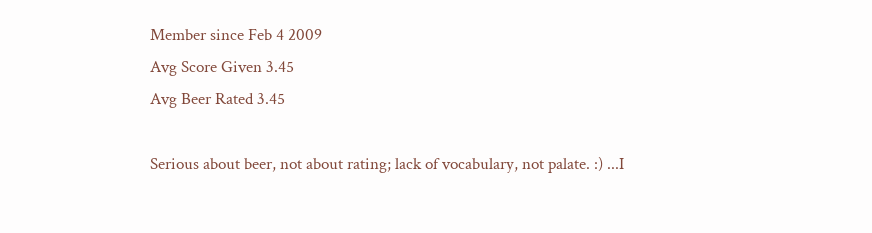Member since Feb 4 2009
Avg Score Given 3.45
Avg Beer Rated 3.45

Serious about beer, not about rating; lack of vocabulary, not palate. :) ...I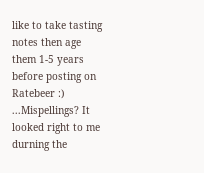like to take tasting notes then age them 1-5 years before posting on Ratebeer :) ...Mispellings? It looked right to me durning the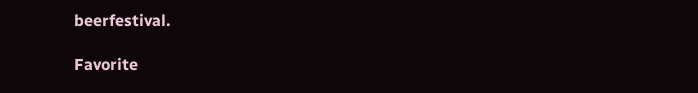beerfestival.

Favorite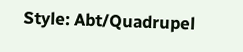Style: Abt/Quadrupel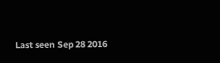Last seen Sep 28 2016